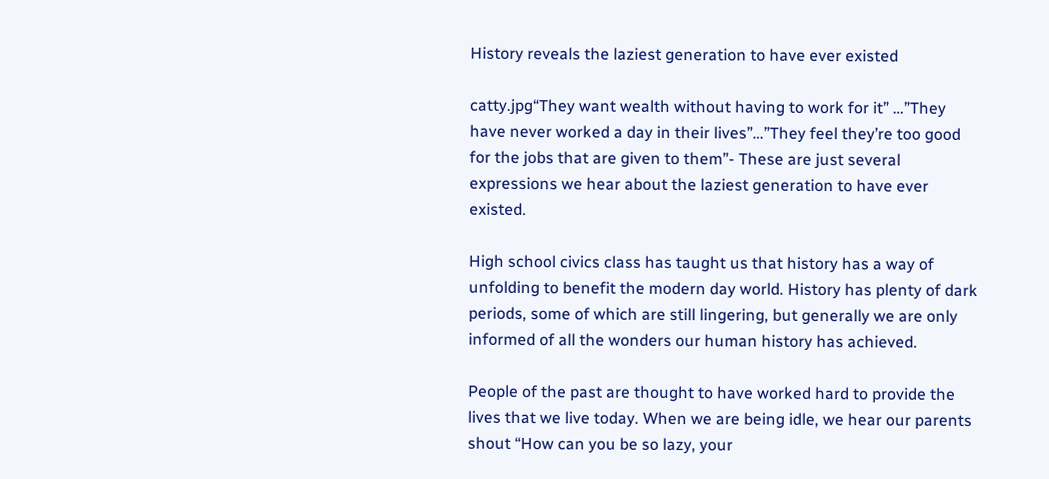History reveals the laziest generation to have ever existed

catty.jpg“They want wealth without having to work for it” …”They have never worked a day in their lives”…”They feel they’re too good for the jobs that are given to them”- These are just several expressions we hear about the laziest generation to have ever existed.

High school civics class has taught us that history has a way of unfolding to benefit the modern day world. History has plenty of dark periods, some of which are still lingering, but generally we are only informed of all the wonders our human history has achieved.

People of the past are thought to have worked hard to provide the lives that we live today. When we are being idle, we hear our parents shout “How can you be so lazy, your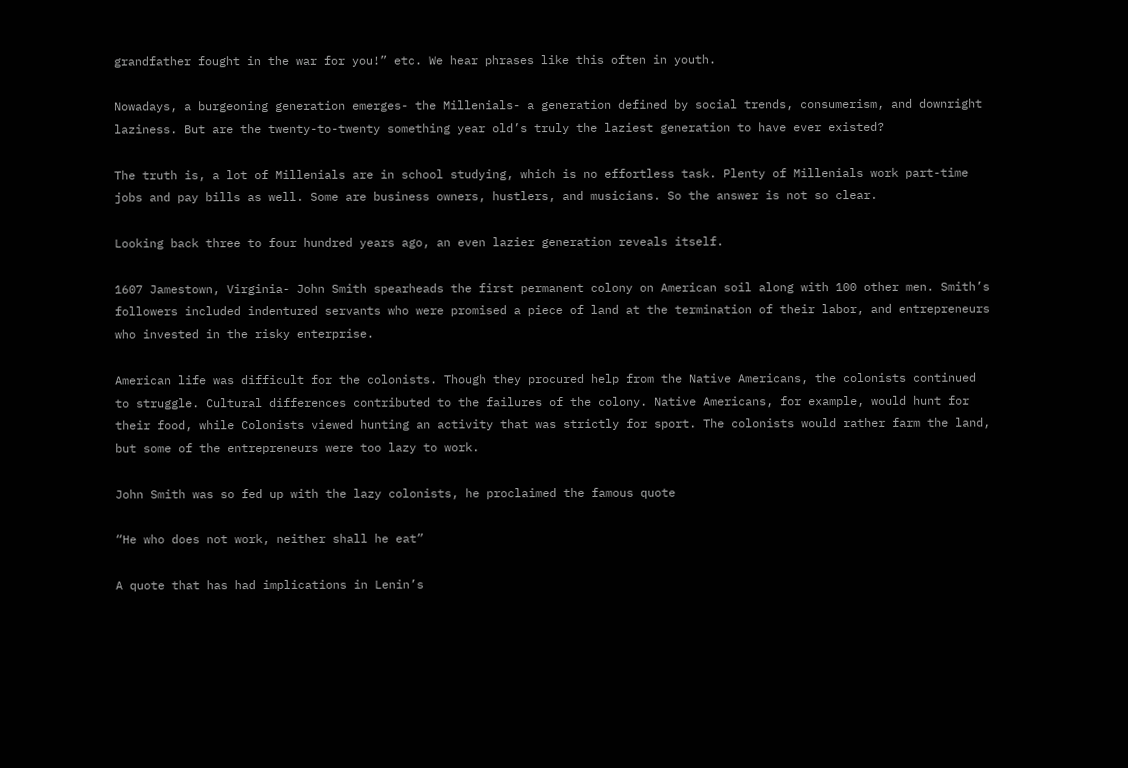grandfather fought in the war for you!” etc. We hear phrases like this often in youth.

Nowadays, a burgeoning generation emerges- the Millenials- a generation defined by social trends, consumerism, and downright laziness. But are the twenty-to-twenty something year old’s truly the laziest generation to have ever existed?

The truth is, a lot of Millenials are in school studying, which is no effortless task. Plenty of Millenials work part-time jobs and pay bills as well. Some are business owners, hustlers, and musicians. So the answer is not so clear.

Looking back three to four hundred years ago, an even lazier generation reveals itself.

1607 Jamestown, Virginia- John Smith spearheads the first permanent colony on American soil along with 100 other men. Smith’s followers included indentured servants who were promised a piece of land at the termination of their labor, and entrepreneurs  who invested in the risky enterprise.

American life was difficult for the colonists. Though they procured help from the Native Americans, the colonists continued to struggle. Cultural differences contributed to the failures of the colony. Native Americans, for example, would hunt for their food, while Colonists viewed hunting an activity that was strictly for sport. The colonists would rather farm the land, but some of the entrepreneurs were too lazy to work.

John Smith was so fed up with the lazy colonists, he proclaimed the famous quote

“He who does not work, neither shall he eat”

A quote that has had implications in Lenin’s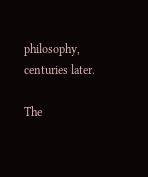philosophy, centuries later.

The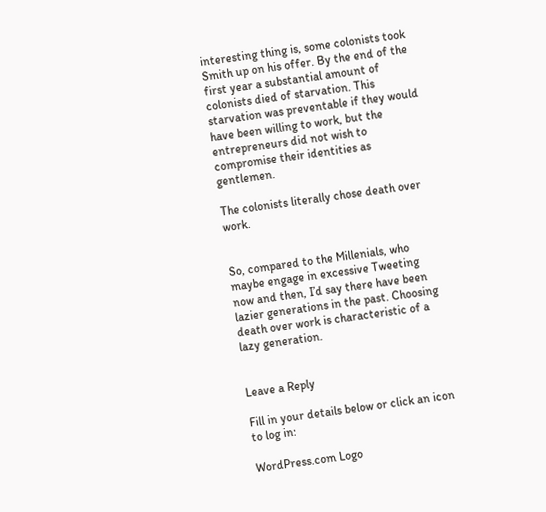interesting thing is, some colonists took Smith up on his offer. By the end of the first year a substantial amount of colonists died of starvation. This starvation was preventable if they would have been willing to work, but the entrepreneurs did not wish to compromise their identities as gentlemen.

The colonists literally chose death over work.


So, compared to the Millenials, who maybe engage in excessive Tweeting now and then, I’d say there have been lazier generations in the past. Choosing death over work is characteristic of a lazy generation.


Leave a Reply

Fill in your details below or click an icon to log in:

WordPress.com Logo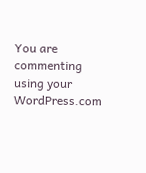You are commenting using your WordPress.com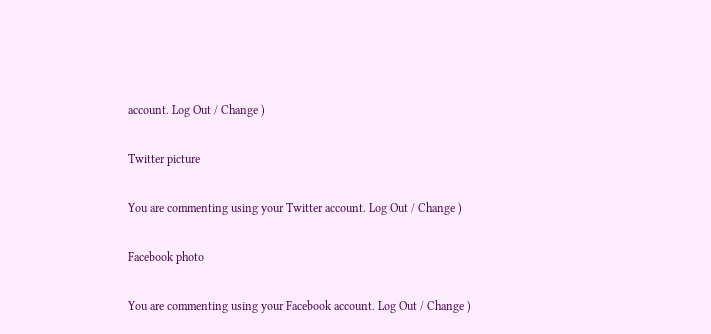account. Log Out / Change )

Twitter picture

You are commenting using your Twitter account. Log Out / Change )

Facebook photo

You are commenting using your Facebook account. Log Out / Change )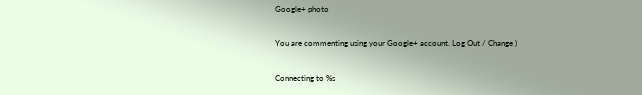Google+ photo

You are commenting using your Google+ account. Log Out / Change )

Connecting to %s